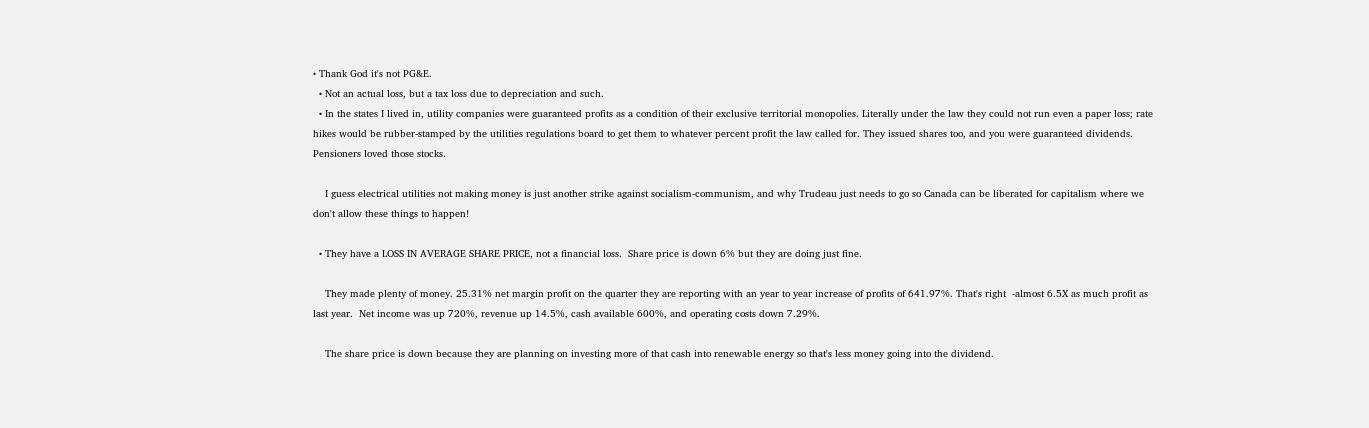• Thank God it's not PG&E.
  • Not an actual loss, but a tax loss due to depreciation and such.
  • In the states I lived in, utility companies were guaranteed profits as a condition of their exclusive territorial monopolies. Literally under the law they could not run even a paper loss; rate hikes would be rubber-stamped by the utilities regulations board to get them to whatever percent profit the law called for. They issued shares too, and you were guaranteed dividends. Pensioners loved those stocks.

    I guess electrical utilities not making money is just another strike against socialism-communism, and why Trudeau just needs to go so Canada can be liberated for capitalism where we don't allow these things to happen!

  • They have a LOSS IN AVERAGE SHARE PRICE, not a financial loss.  Share price is down 6% but they are doing just fine.

    They made plenty of money. 25.31% net margin profit on the quarter they are reporting with an year to year increase of profits of 641.97%. That's right  -almost 6.5X as much profit as last year.  Net income was up 720%, revenue up 14.5%, cash available 600%, and operating costs down 7.29%.

    The share price is down because they are planning on investing more of that cash into renewable energy so that's less money going into the dividend.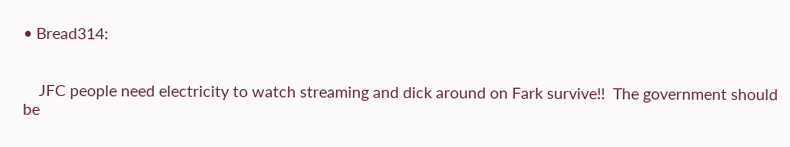• Bread314:


    JFC people need electricity to watch streaming and dick around on Fark survive!!  The government should be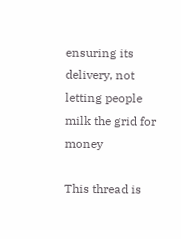ensuring its delivery, not letting people milk the grid for money

This thread is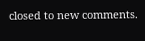closed to new comments.